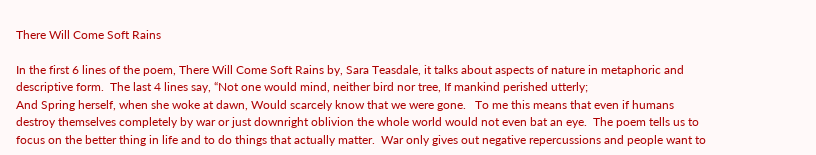There Will Come Soft Rains

In the first 6 lines of the poem, There Will Come Soft Rains by, Sara Teasdale, it talks about aspects of nature in metaphoric and descriptive form.  The last 4 lines say, “Not one would mind, neither bird nor tree, If mankind perished utterly;
And Spring herself, when she woke at dawn, Would scarcely know that we were gone.   To me this means that even if humans destroy themselves completely by war or just downright oblivion the whole world would not even bat an eye.  The poem tells us to focus on the better thing in life and to do things that actually matter.  War only gives out negative repercussions and people want to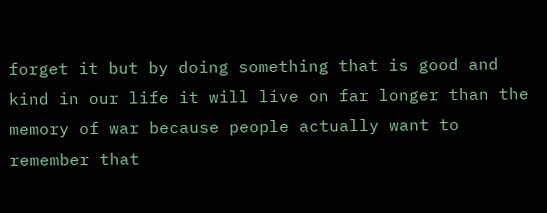forget it but by doing something that is good and kind in our life it will live on far longer than the memory of war because people actually want to remember that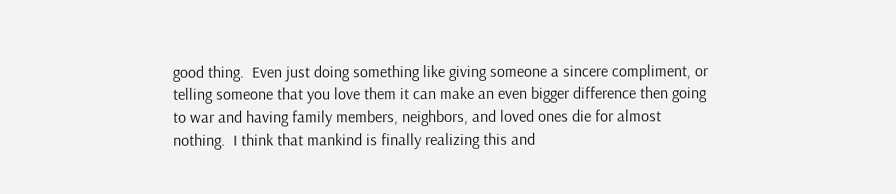good thing.  Even just doing something like giving someone a sincere compliment, or telling someone that you love them it can make an even bigger difference then going to war and having family members, neighbors, and loved ones die for almost nothing.  I think that mankind is finally realizing this and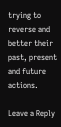trying to reverse and better their past, present and future actions.

Leave a Reply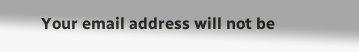Your email address will not be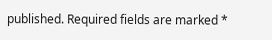published. Required fields are marked *